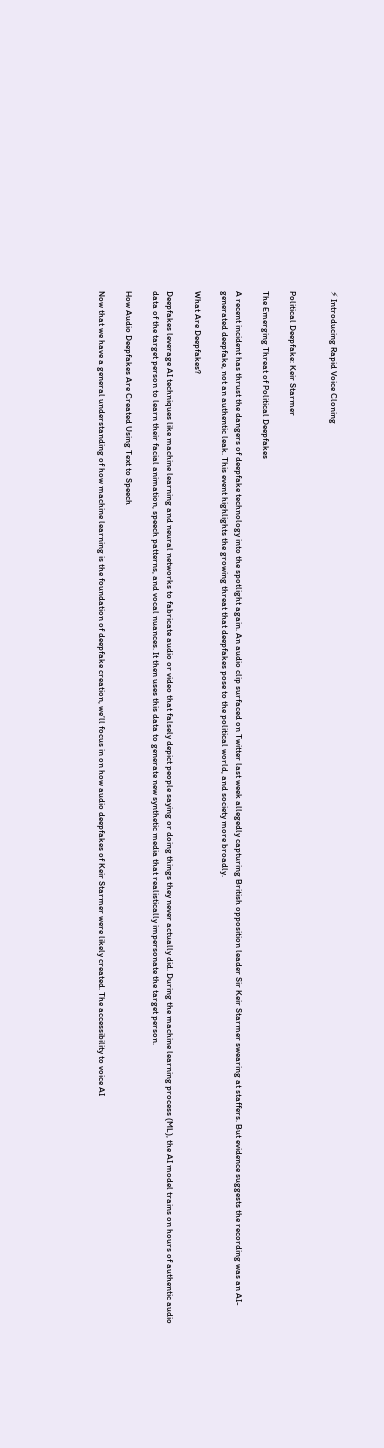⚡ Introducing Rapid Voice Cloning


Political Deepfake: Keir Starmer

The Emerging Threat of Political Deepfakes

A recent incident has thrust the dangers of deepfake technology into the spotlight again. An audio clip surfaced on Twitter last week allegedly capturing British opposition leader Sir Keir Starmer swearing at staffers. But evidence suggests the recording was an AI-generated deepfake, not an authentic leak. This event highlights the growing threat that deepfakes pose to the political world, and society more broadly.

What Are Deepfakes?

Deepfakes leverage AI techniques like machine learning and neural networks to fabricate audio or video that falsely depict people saying or doing things they never actually did. During the machine learning process (ML), the AI model trains on hours of authentic audio data of the target person to learn their facial animation, speech patterns, and vocal nuances. It then uses this data to generate new synthetic media that realistically impersonate the target person.

How Audio Deepfakes Are Created Using Text to Speech

Now that we have a general understanding of how machine learning is the foundation of deepfake creation, we’ll focus in on how audio deepfakes of Keir Starmer were likely created. The accessibility to voice AI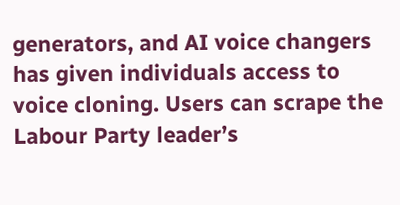generators, and AI voice changers has given individuals access to voice cloning. Users can scrape the Labour Party leader’s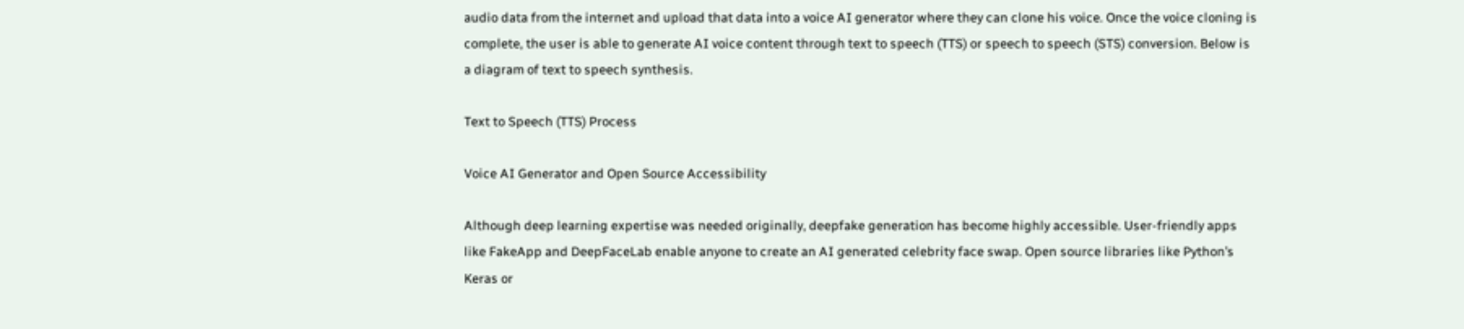audio data from the internet and upload that data into a voice AI generator where they can clone his voice. Once the voice cloning is complete, the user is able to generate AI voice content through text to speech (TTS) or speech to speech (STS) conversion. Below is a diagram of text to speech synthesis.

Text to Speech (TTS) Process

Voice AI Generator and Open Source Accessibility

Although deep learning expertise was needed originally, deepfake generation has become highly accessible. User-friendly apps like FakeApp and DeepFaceLab enable anyone to create an AI generated celebrity face swap. Open source libraries like Python’s Keras or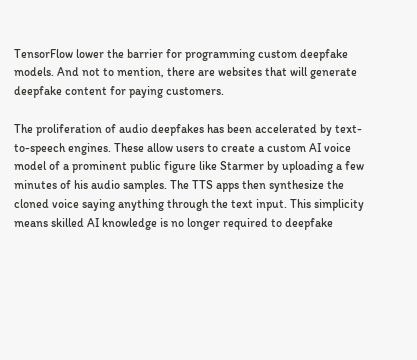TensorFlow lower the barrier for programming custom deepfake models. And not to mention, there are websites that will generate deepfake content for paying customers.

The proliferation of audio deepfakes has been accelerated by text-to-speech engines. These allow users to create a custom AI voice model of a prominent public figure like Starmer by uploading a few minutes of his audio samples. The TTS apps then synthesize the cloned voice saying anything through the text input. This simplicity means skilled AI knowledge is no longer required to deepfake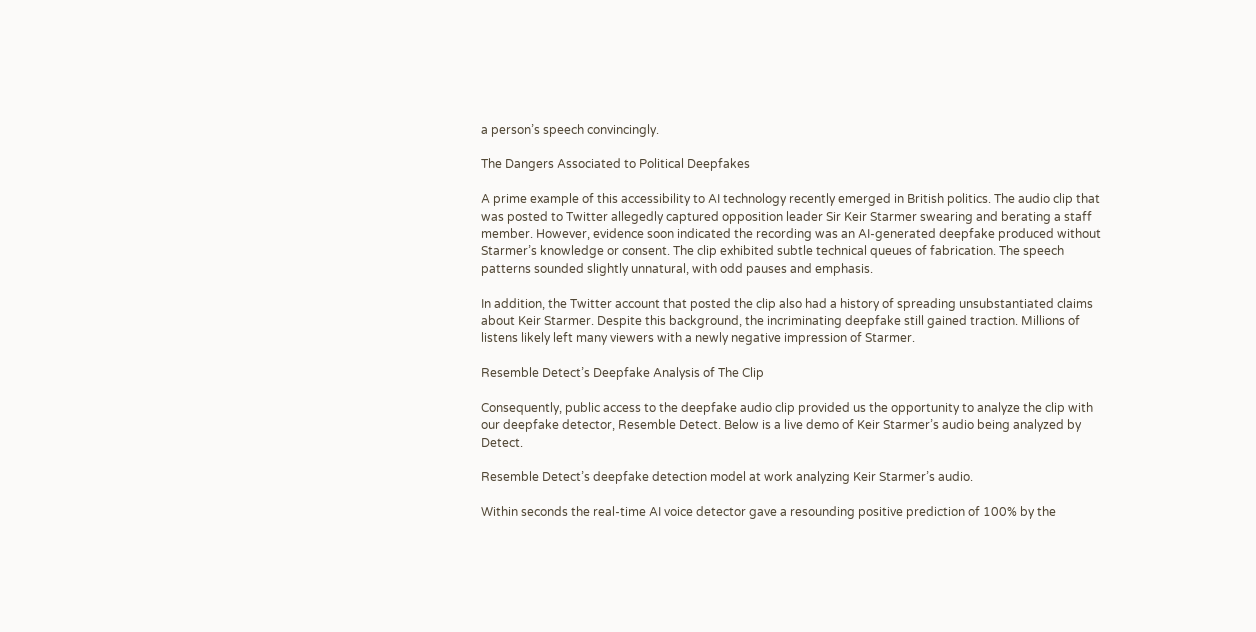a person’s speech convincingly.

The Dangers Associated to Political Deepfakes

A prime example of this accessibility to AI technology recently emerged in British politics. The audio clip that was posted to Twitter allegedly captured opposition leader Sir Keir Starmer swearing and berating a staff member. However, evidence soon indicated the recording was an AI-generated deepfake produced without Starmer’s knowledge or consent. The clip exhibited subtle technical queues of fabrication. The speech patterns sounded slightly unnatural, with odd pauses and emphasis.

In addition, the Twitter account that posted the clip also had a history of spreading unsubstantiated claims about Keir Starmer. Despite this background, the incriminating deepfake still gained traction. Millions of listens likely left many viewers with a newly negative impression of Starmer.

Resemble Detect’s Deepfake Analysis of The Clip

Consequently, public access to the deepfake audio clip provided us the opportunity to analyze the clip with our deepfake detector, Resemble Detect. Below is a live demo of Keir Starmer’s audio being analyzed by Detect.

Resemble Detect’s deepfake detection model at work analyzing Keir Starmer’s audio.

Within seconds the real-time AI voice detector gave a resounding positive prediction of 100% by the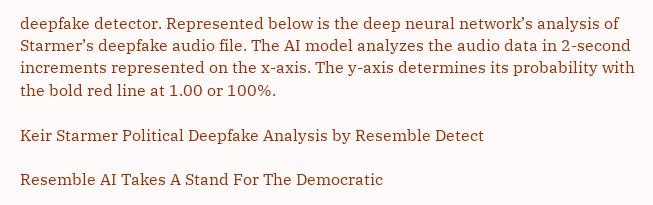deepfake detector. Represented below is the deep neural network’s analysis of Starmer’s deepfake audio file. The AI model analyzes the audio data in 2-second increments represented on the x-axis. The y-axis determines its probability with the bold red line at 1.00 or 100%.

Keir Starmer Political Deepfake Analysis by Resemble Detect

Resemble AI Takes A Stand For The Democratic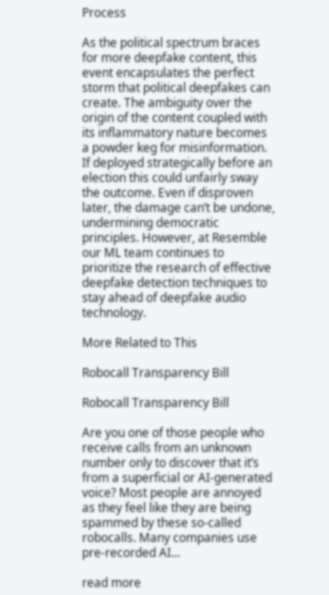Process

As the political spectrum braces for more deepfake content, this event encapsulates the perfect storm that political deepfakes can create. The ambiguity over the origin of the content coupled with its inflammatory nature becomes a powder keg for misinformation. If deployed strategically before an election this could unfairly sway the outcome. Even if disproven later, the damage can’t be undone, undermining democratic principles. However, at Resemble our ML team continues to prioritize the research of effective deepfake detection techniques to stay ahead of deepfake audio technology.

More Related to This

Robocall Transparency Bill

Robocall Transparency Bill

Are you one of those people who receive calls from an unknown number only to discover that it’s from a superficial or AI-generated voice? Most people are annoyed as they feel like they are being spammed by these so-called robocalls. Many companies use pre-recorded AI...

read more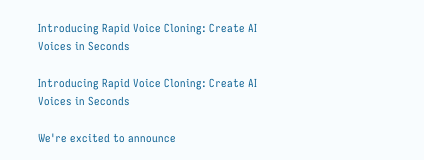Introducing Rapid Voice Cloning: Create AI Voices in Seconds

Introducing Rapid Voice Cloning: Create AI Voices in Seconds

We're excited to announce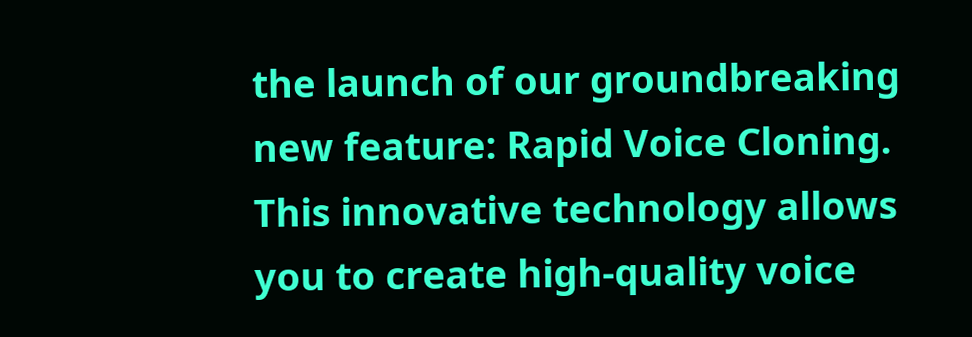the launch of our groundbreaking new feature: Rapid Voice Cloning. This innovative technology allows you to create high-quality voice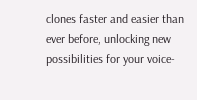clones faster and easier than ever before, unlocking new possibilities for your voice-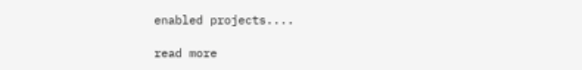enabled projects....

read more